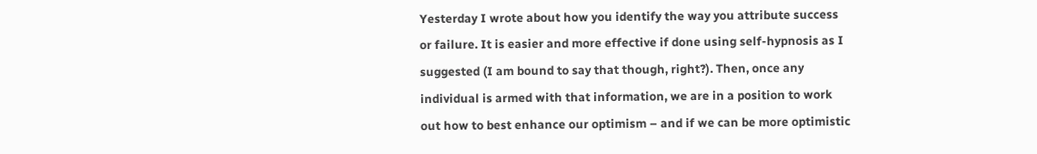Yesterday I wrote about how you identify the way you attribute success or failure. It is easier and more effective if done using self-hypnosis as I suggested (I am bound to say that though, right?). Then, once any individual is armed with that information, we are in a position to work out how to best enhance our optimism – and if we can be more optimistic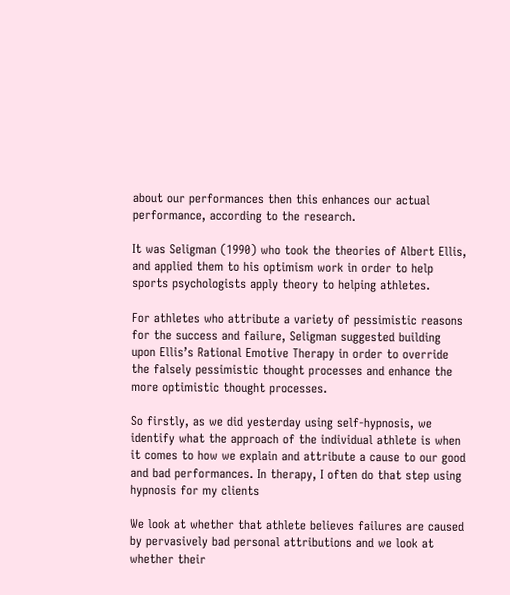about our performances then this enhances our actual performance, according to the research.

It was Seligman (1990) who took the theories of Albert Ellis, and applied them to his optimism work in order to help sports psychologists apply theory to helping athletes.

For athletes who attribute a variety of pessimistic reasons for the success and failure, Seligman suggested building upon Ellis’s Rational Emotive Therapy in order to override the falsely pessimistic thought processes and enhance the more optimistic thought processes.

So firstly, as we did yesterday using self-hypnosis, we identify what the approach of the individual athlete is when it comes to how we explain and attribute a cause to our good and bad performances. In therapy, I often do that step using hypnosis for my clients

We look at whether that athlete believes failures are caused by pervasively bad personal attributions and we look at whether their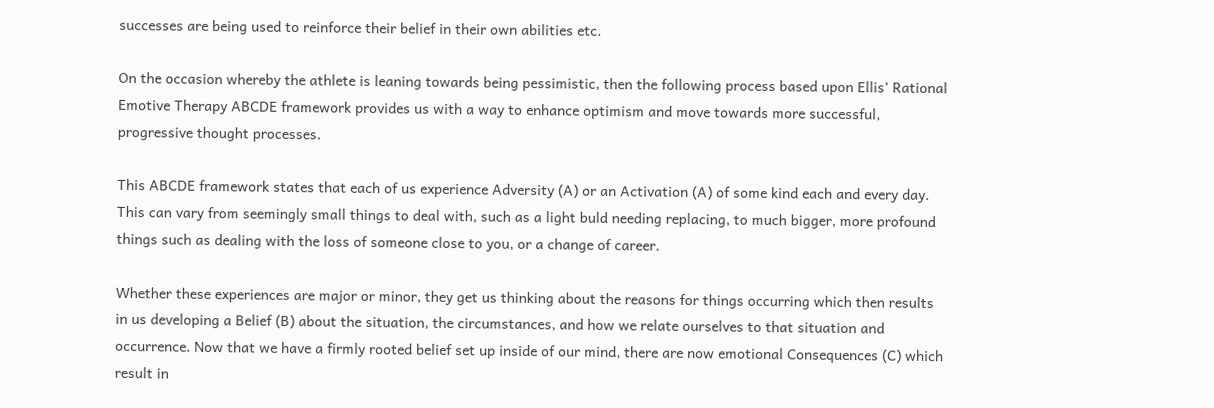successes are being used to reinforce their belief in their own abilities etc.

On the occasion whereby the athlete is leaning towards being pessimistic, then the following process based upon Ellis’ Rational Emotive Therapy ABCDE framework provides us with a way to enhance optimism and move towards more successful, progressive thought processes.

This ABCDE framework states that each of us experience Adversity (A) or an Activation (A) of some kind each and every day. This can vary from seemingly small things to deal with, such as a light buld needing replacing, to much bigger, more profound things such as dealing with the loss of someone close to you, or a change of career.

Whether these experiences are major or minor, they get us thinking about the reasons for things occurring which then results in us developing a Belief (B) about the situation, the circumstances, and how we relate ourselves to that situation and occurrence. Now that we have a firmly rooted belief set up inside of our mind, there are now emotional Consequences (C) which result in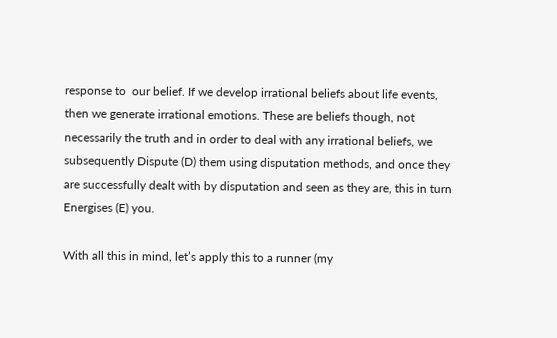response to  our belief. If we develop irrational beliefs about life events, then we generate irrational emotions. These are beliefs though, not necessarily the truth and in order to deal with any irrational beliefs, we subsequently Dispute (D) them using disputation methods, and once they are successfully dealt with by disputation and seen as they are, this in turn Energises (E) you.

With all this in mind, let’s apply this to a runner (my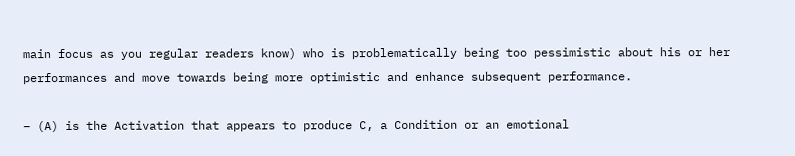main focus as you regular readers know) who is problematically being too pessimistic about his or her performances and move towards being more optimistic and enhance subsequent performance.

– (A) is the Activation that appears to produce C, a Condition or an emotional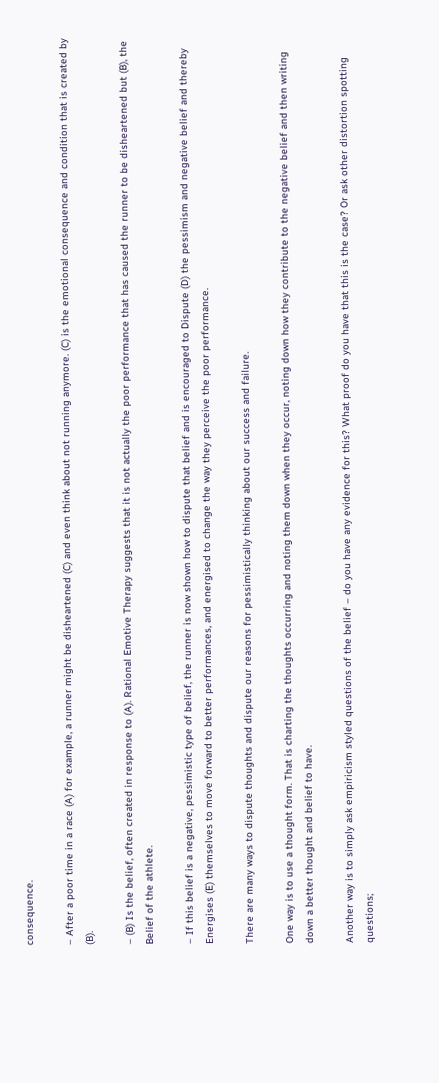consequence.

– After a poor time in a race (A) for example, a runner might be disheartened (C) and even think about not running anymore. (C) is the emotional consequence and condition that is created by (B).

– (B) Is the belief, often created in response to (A). Rational Emotive Therapy suggests that it is not actually the poor performance that has caused the runner to be disheartened but (B), the Belief of the athlete.

– If this belief is a negative, pessimistic type of belief, the runner is now shown how to dispute that belief and is encouraged to Dispute (D) the pessimism and negative belief and thereby Energises (E) themselves to move forward to better performances, and energised to change the way they perceive the poor performance.

There are many ways to dispute thoughts and dispute our reasons for pessimistically thinking about our success and failure.

One way is to use a thought form. That is charting the thoughts occurring and noting them down when they occur, noting down how they contribute to the negative belief and then writing down a better thought and belief to have.

Another way is to simply ask empiricism styled questions of the belief – do you have any evidence for this? What proof do you have that this is the case? Or ask other distortion spotting questions;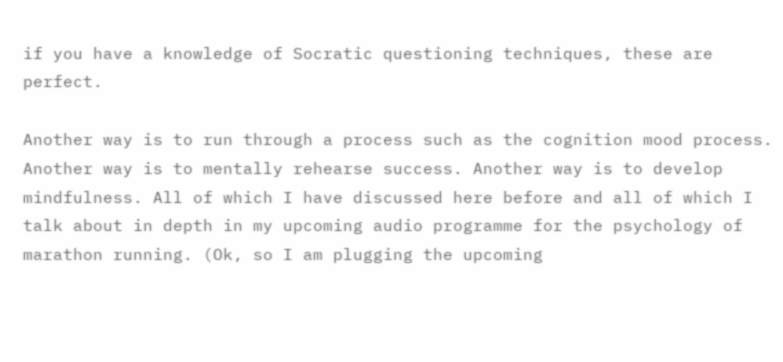if you have a knowledge of Socratic questioning techniques, these are perfect.

Another way is to run through a process such as the cognition mood process. Another way is to mentally rehearse success. Another way is to develop mindfulness. All of which I have discussed here before and all of which I talk about in depth in my upcoming audio programme for the psychology of marathon running. (Ok, so I am plugging the upcoming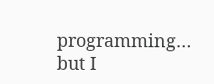programming… but I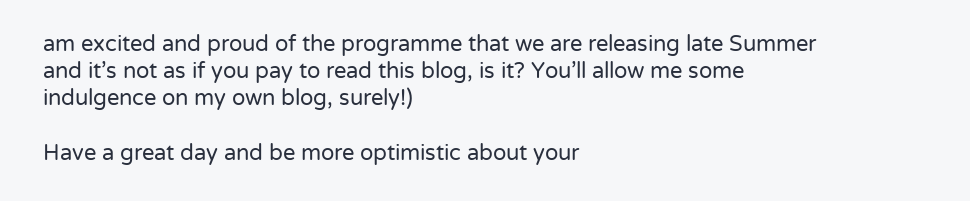am excited and proud of the programme that we are releasing late Summer and it’s not as if you pay to read this blog, is it? You’ll allow me some indulgence on my own blog, surely!)

Have a great day and be more optimistic about your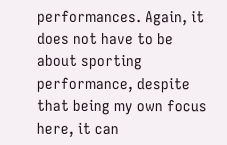performances. Again, it does not have to be about sporting performance, despite that being my own focus here, it can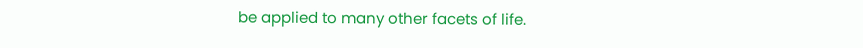be applied to many other facets of life.